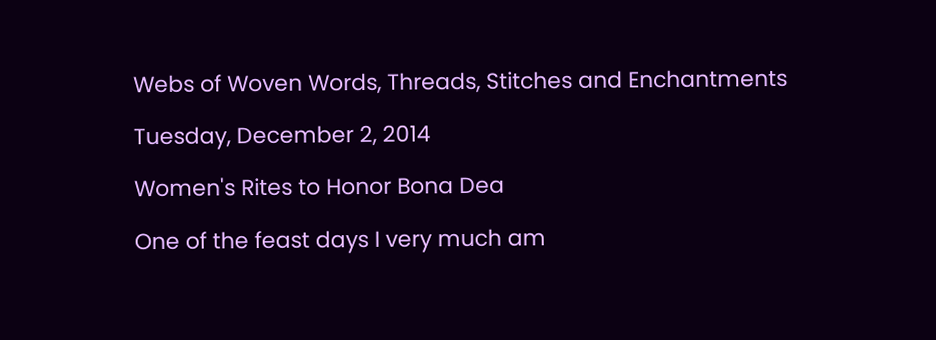Webs of Woven Words, Threads, Stitches and Enchantments

Tuesday, December 2, 2014

Women's Rites to Honor Bona Dea

One of the feast days I very much am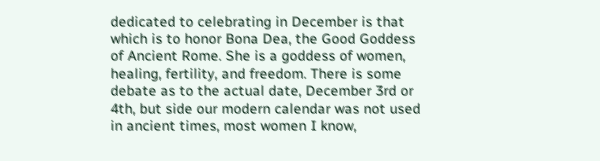dedicated to celebrating in December is that which is to honor Bona Dea, the Good Goddess of Ancient Rome. She is a goddess of women, healing, fertility, and freedom. There is some debate as to the actual date, December 3rd or 4th, but side our modern calendar was not used in ancient times, most women I know,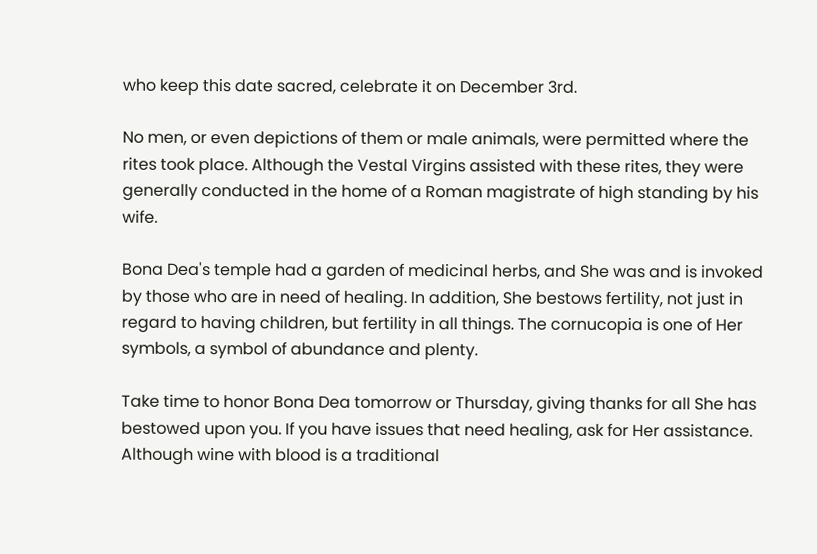who keep this date sacred, celebrate it on December 3rd.

No men, or even depictions of them or male animals, were permitted where the rites took place. Although the Vestal Virgins assisted with these rites, they were generally conducted in the home of a Roman magistrate of high standing by his wife.

Bona Dea's temple had a garden of medicinal herbs, and She was and is invoked by those who are in need of healing. In addition, She bestows fertility, not just in regard to having children, but fertility in all things. The cornucopia is one of Her symbols, a symbol of abundance and plenty.

Take time to honor Bona Dea tomorrow or Thursday, giving thanks for all She has bestowed upon you. If you have issues that need healing, ask for Her assistance. Although wine with blood is a traditional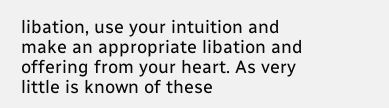libation, use your intuition and make an appropriate libation and offering from your heart. As very little is known of these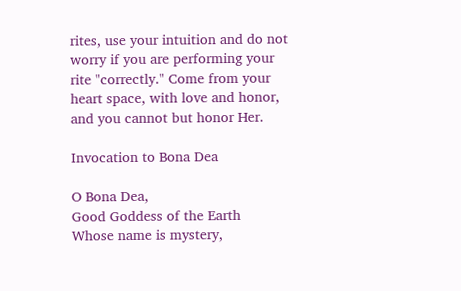rites, use your intuition and do not worry if you are performing your rite "correctly." Come from your heart space, with love and honor, and you cannot but honor Her.

Invocation to Bona Dea

O Bona Dea,
Good Goddess of the Earth
Whose name is mystery,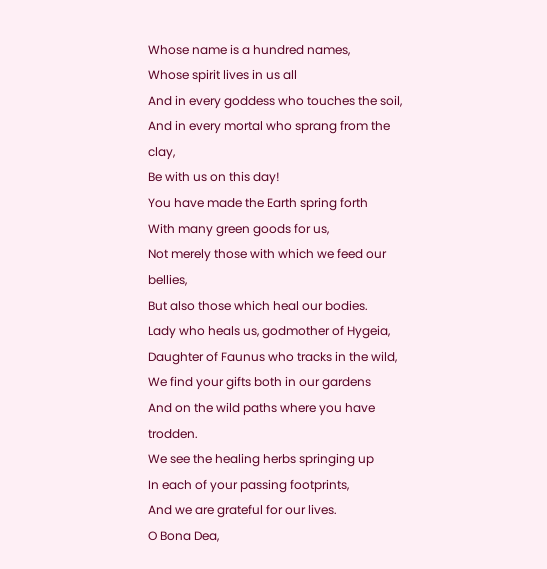Whose name is a hundred names,
Whose spirit lives in us all
And in every goddess who touches the soil,
And in every mortal who sprang from the clay,
Be with us on this day!
You have made the Earth spring forth
With many green goods for us,
Not merely those with which we feed our bellies,
But also those which heal our bodies.
Lady who heals us, godmother of Hygeia,
Daughter of Faunus who tracks in the wild,
We find your gifts both in our gardens
And on the wild paths where you have trodden.
We see the healing herbs springing up
In each of your passing footprints,
And we are grateful for our lives.
O Bona Dea,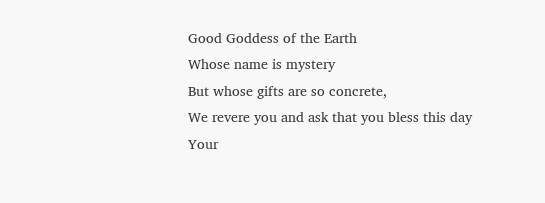Good Goddess of the Earth
Whose name is mystery
But whose gifts are so concrete,
We revere you and ask that you bless this day
Your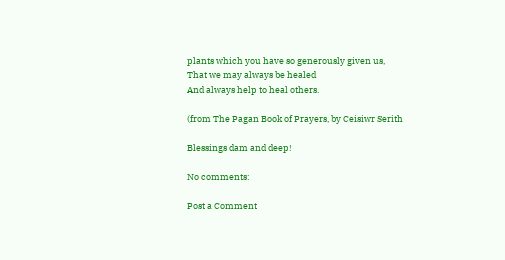plants which you have so generously given us,
That we may always be healed
And always help to heal others.

(from The Pagan Book of Prayers, by Ceisiwr Serith

Blessings dam and deep!

No comments:

Post a Comment